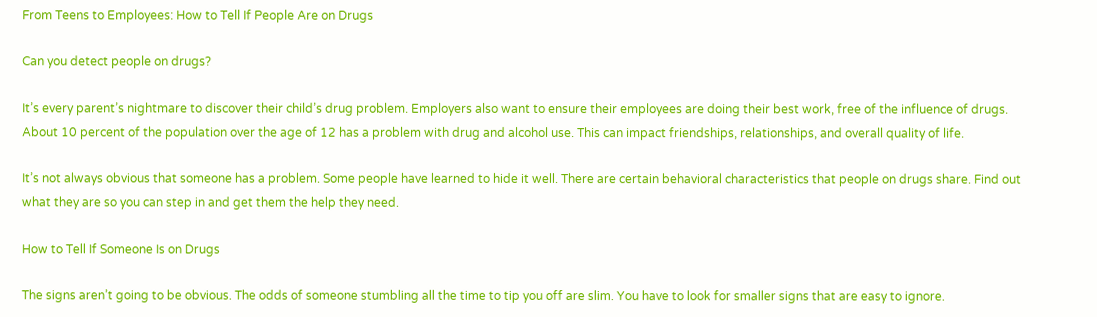From Teens to Employees: How to Tell If People Are on Drugs

Can you detect people on drugs?

It’s every parent’s nightmare to discover their child’s drug problem. Employers also want to ensure their employees are doing their best work, free of the influence of drugs. About 10 percent of the population over the age of 12 has a problem with drug and alcohol use. This can impact friendships, relationships, and overall quality of life.

It’s not always obvious that someone has a problem. Some people have learned to hide it well. There are certain behavioral characteristics that people on drugs share. Find out what they are so you can step in and get them the help they need.

How to Tell If Someone Is on Drugs

The signs aren’t going to be obvious. The odds of someone stumbling all the time to tip you off are slim. You have to look for smaller signs that are easy to ignore.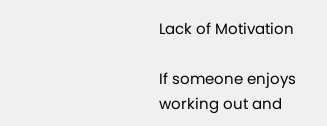Lack of Motivation

If someone enjoys working out and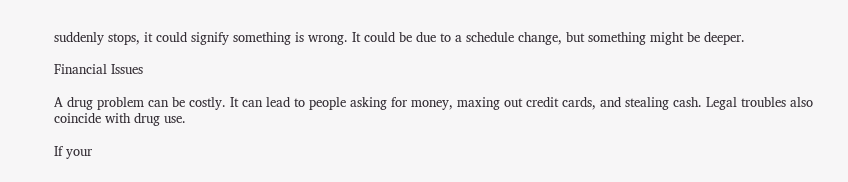suddenly stops, it could signify something is wrong. It could be due to a schedule change, but something might be deeper.

Financial Issues

A drug problem can be costly. It can lead to people asking for money, maxing out credit cards, and stealing cash. Legal troubles also coincide with drug use.

If your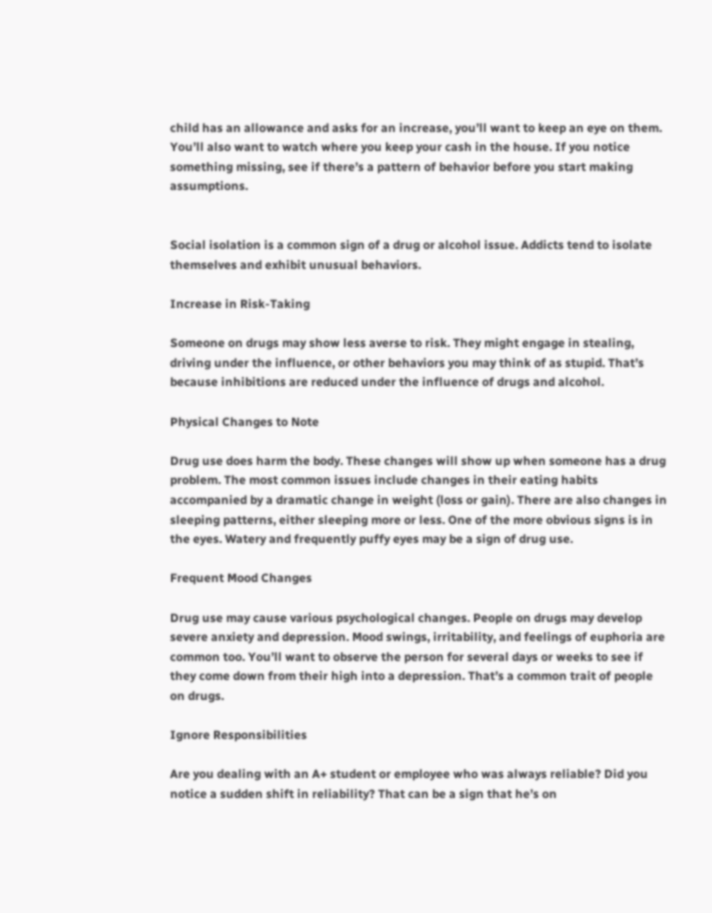child has an allowance and asks for an increase, you’ll want to keep an eye on them. You’ll also want to watch where you keep your cash in the house. If you notice something missing, see if there’s a pattern of behavior before you start making assumptions.


Social isolation is a common sign of a drug or alcohol issue. Addicts tend to isolate themselves and exhibit unusual behaviors.

Increase in Risk-Taking

Someone on drugs may show less averse to risk. They might engage in stealing, driving under the influence, or other behaviors you may think of as stupid. That’s because inhibitions are reduced under the influence of drugs and alcohol.

Physical Changes to Note

Drug use does harm the body. These changes will show up when someone has a drug problem. The most common issues include changes in their eating habits accompanied by a dramatic change in weight (loss or gain). There are also changes in sleeping patterns, either sleeping more or less. One of the more obvious signs is in the eyes. Watery and frequently puffy eyes may be a sign of drug use.

Frequent Mood Changes

Drug use may cause various psychological changes. People on drugs may develop severe anxiety and depression. Mood swings, irritability, and feelings of euphoria are common too. You’ll want to observe the person for several days or weeks to see if they come down from their high into a depression. That’s a common trait of people on drugs.

Ignore Responsibilities

Are you dealing with an A+ student or employee who was always reliable? Did you notice a sudden shift in reliability? That can be a sign that he’s on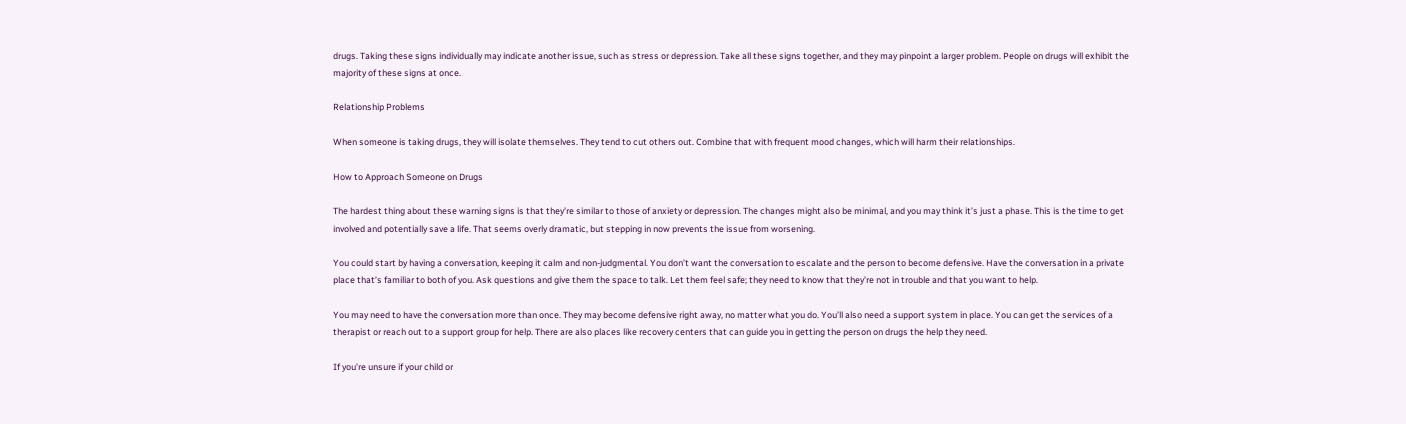drugs. Taking these signs individually may indicate another issue, such as stress or depression. Take all these signs together, and they may pinpoint a larger problem. People on drugs will exhibit the majority of these signs at once.

Relationship Problems

When someone is taking drugs, they will isolate themselves. They tend to cut others out. Combine that with frequent mood changes, which will harm their relationships.

How to Approach Someone on Drugs

The hardest thing about these warning signs is that they’re similar to those of anxiety or depression. The changes might also be minimal, and you may think it’s just a phase. This is the time to get involved and potentially save a life. That seems overly dramatic, but stepping in now prevents the issue from worsening.

You could start by having a conversation, keeping it calm and non-judgmental. You don’t want the conversation to escalate and the person to become defensive. Have the conversation in a private place that’s familiar to both of you. Ask questions and give them the space to talk. Let them feel safe; they need to know that they’re not in trouble and that you want to help.

You may need to have the conversation more than once. They may become defensive right away, no matter what you do. You’ll also need a support system in place. You can get the services of a therapist or reach out to a support group for help. There are also places like recovery centers that can guide you in getting the person on drugs the help they need.

If you’re unsure if your child or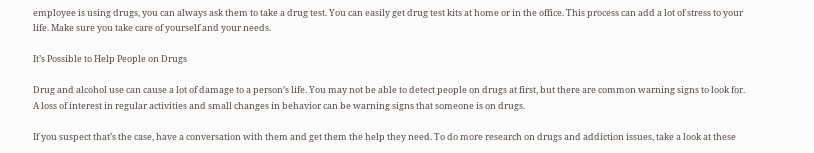employee is using drugs, you can always ask them to take a drug test. You can easily get drug test kits at home or in the office. This process can add a lot of stress to your life. Make sure you take care of yourself and your needs.

It’s Possible to Help People on Drugs

Drug and alcohol use can cause a lot of damage to a person’s life. You may not be able to detect people on drugs at first, but there are common warning signs to look for. A loss of interest in regular activities and small changes in behavior can be warning signs that someone is on drugs.

If you suspect that’s the case, have a conversation with them and get them the help they need. To do more research on drugs and addiction issues, take a look at these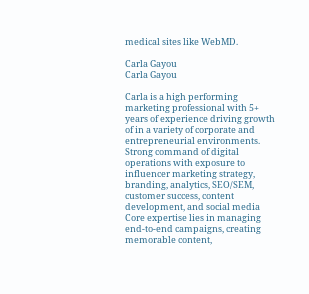medical sites like WebMD.

Carla Gayou
Carla Gayou

Carla is a high performing marketing professional with 5+ years of experience driving growth of in a variety of corporate and entrepreneurial environments. Strong command of digital operations with exposure to influencer marketing strategy, branding, analytics, SEO/SEM, customer success, content development, and social media Core expertise lies in managing end-to-end campaigns, creating memorable content,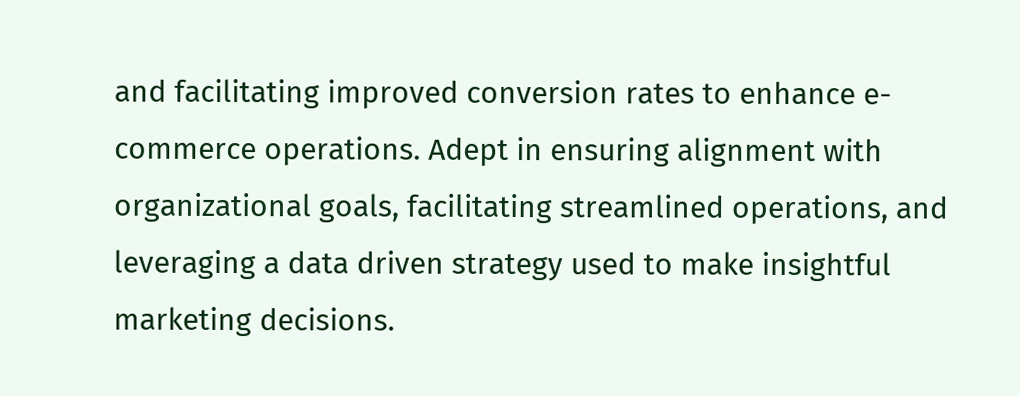and facilitating improved conversion rates to enhance e-commerce operations. Adept in ensuring alignment with organizational goals, facilitating streamlined operations, and leveraging a data driven strategy used to make insightful marketing decisions.